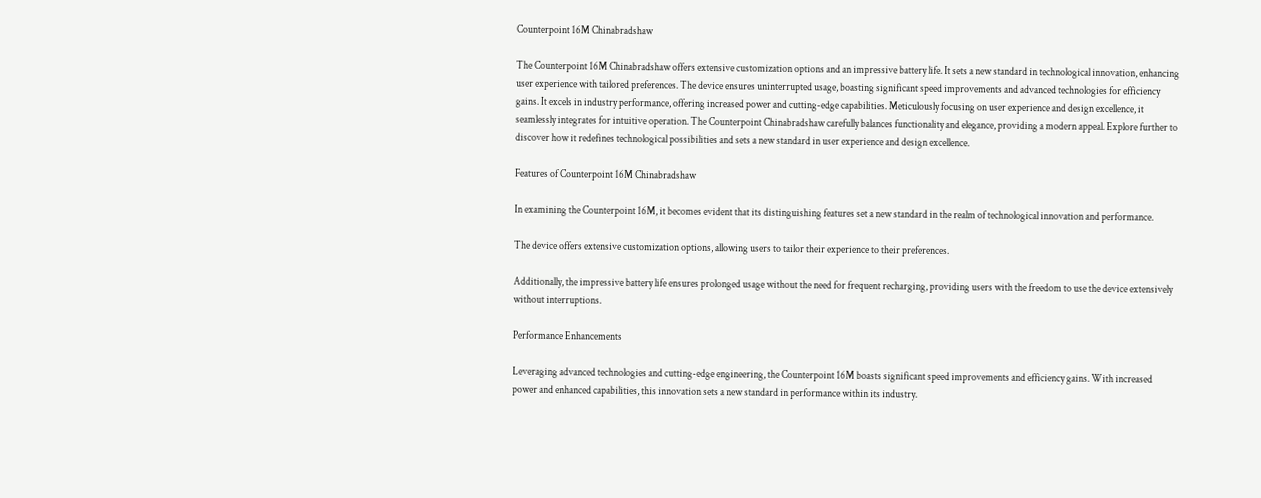Counterpoint 16M Chinabradshaw

The Counterpoint 16M Chinabradshaw offers extensive customization options and an impressive battery life. It sets a new standard in technological innovation, enhancing user experience with tailored preferences. The device ensures uninterrupted usage, boasting significant speed improvements and advanced technologies for efficiency gains. It excels in industry performance, offering increased power and cutting-edge capabilities. Meticulously focusing on user experience and design excellence, it seamlessly integrates for intuitive operation. The Counterpoint Chinabradshaw carefully balances functionality and elegance, providing a modern appeal. Explore further to discover how it redefines technological possibilities and sets a new standard in user experience and design excellence.

Features of Counterpoint 16M Chinabradshaw

In examining the Counterpoint 16M, it becomes evident that its distinguishing features set a new standard in the realm of technological innovation and performance.

The device offers extensive customization options, allowing users to tailor their experience to their preferences.

Additionally, the impressive battery life ensures prolonged usage without the need for frequent recharging, providing users with the freedom to use the device extensively without interruptions.

Performance Enhancements

Leveraging advanced technologies and cutting-edge engineering, the Counterpoint 16M boasts significant speed improvements and efficiency gains. With increased power and enhanced capabilities, this innovation sets a new standard in performance within its industry.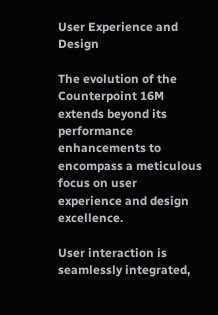User Experience and Design

The evolution of the Counterpoint 16M extends beyond its performance enhancements to encompass a meticulous focus on user experience and design excellence.

User interaction is seamlessly integrated,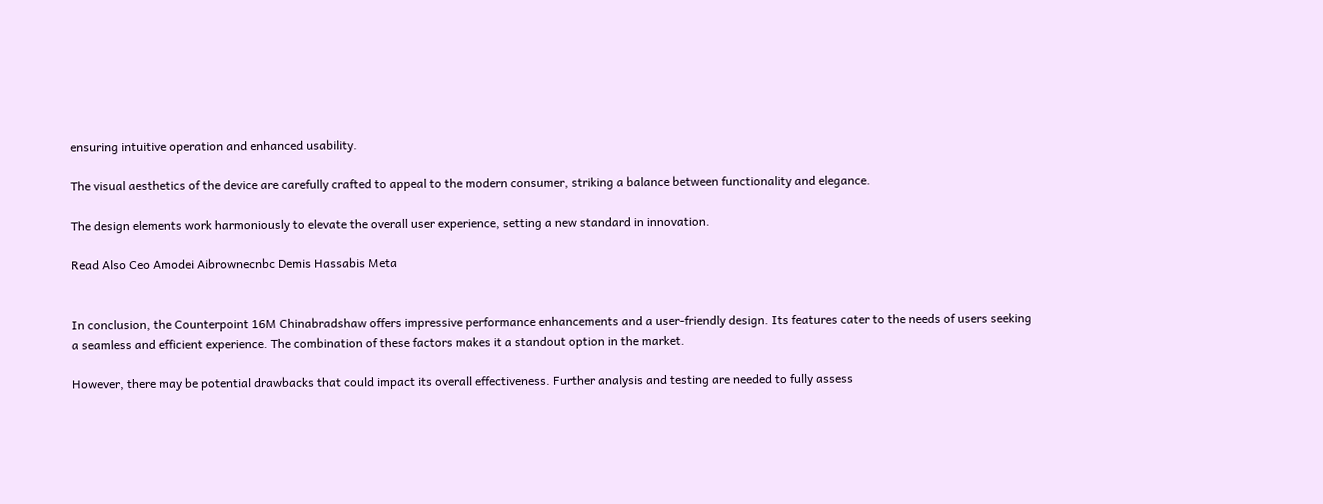ensuring intuitive operation and enhanced usability.

The visual aesthetics of the device are carefully crafted to appeal to the modern consumer, striking a balance between functionality and elegance.

The design elements work harmoniously to elevate the overall user experience, setting a new standard in innovation.

Read Also Ceo Amodei Aibrownecnbc Demis Hassabis Meta


In conclusion, the Counterpoint 16M Chinabradshaw offers impressive performance enhancements and a user-friendly design. Its features cater to the needs of users seeking a seamless and efficient experience. The combination of these factors makes it a standout option in the market.

However, there may be potential drawbacks that could impact its overall effectiveness. Further analysis and testing are needed to fully assess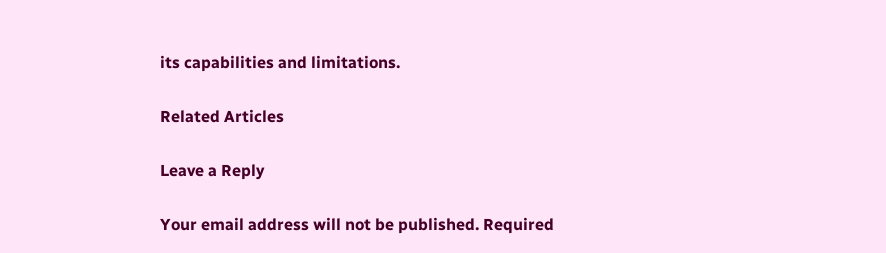its capabilities and limitations.

Related Articles

Leave a Reply

Your email address will not be published. Required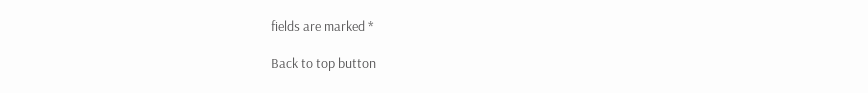fields are marked *

Back to top button